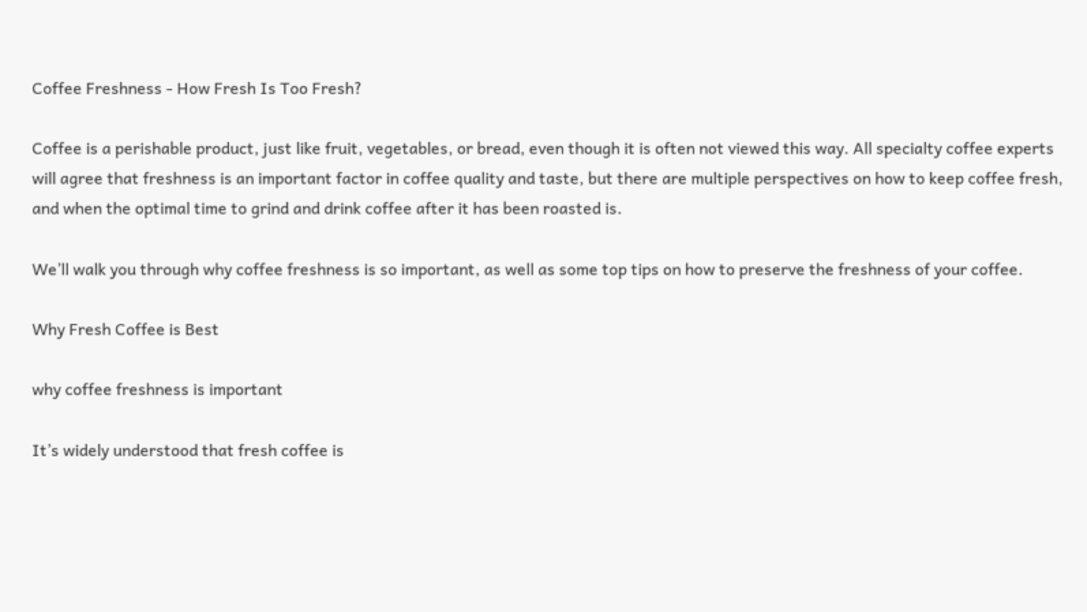Coffee Freshness - How Fresh Is Too Fresh?

Coffee is a perishable product, just like fruit, vegetables, or bread, even though it is often not viewed this way. All specialty coffee experts will agree that freshness is an important factor in coffee quality and taste, but there are multiple perspectives on how to keep coffee fresh, and when the optimal time to grind and drink coffee after it has been roasted is.

We’ll walk you through why coffee freshness is so important, as well as some top tips on how to preserve the freshness of your coffee.

Why Fresh Coffee is Best

why coffee freshness is important

It’s widely understood that fresh coffee is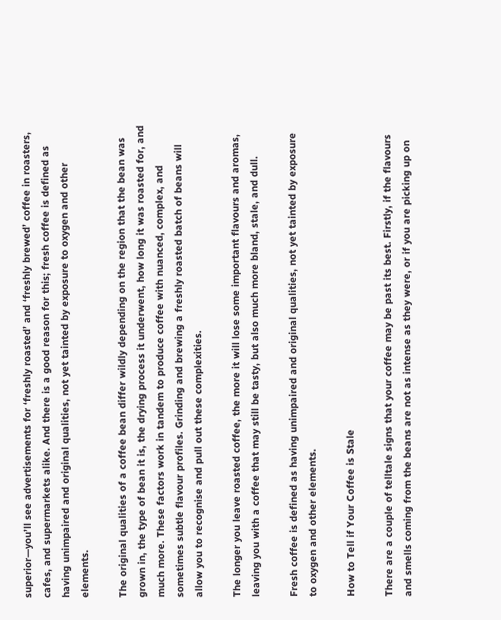superior—you’ll see advertisements for ‘freshly roasted’ and ‘freshly brewed’ coffee in roasters, cafes, and supermarkets alike. And there is a good reason for this; fresh coffee is defined as having unimpaired and original qualities, not yet tainted by exposure to oxygen and other elements.

The original qualities of a coffee bean differ wildly depending on the region that the bean was grown in, the type of bean it is, the drying process it underwent, how long it was roasted for, and much more. These factors work in tandem to produce coffee with nuanced, complex, and sometimes subtle flavour profiles. Grinding and brewing a freshly roasted batch of beans will allow you to recognise and pull out these complexities.

The longer you leave roasted coffee, the more it will lose some important flavours and aromas, leaving you with a coffee that may still be tasty, but also much more bland, stale, and dull.

Fresh coffee is defined as having unimpaired and original qualities, not yet tainted by exposure to oxygen and other elements.

How to Tell if Your Coffee is Stale

There are a couple of telltale signs that your coffee may be past its best. Firstly, if the flavours and smells coming from the beans are not as intense as they were, or if you are picking up on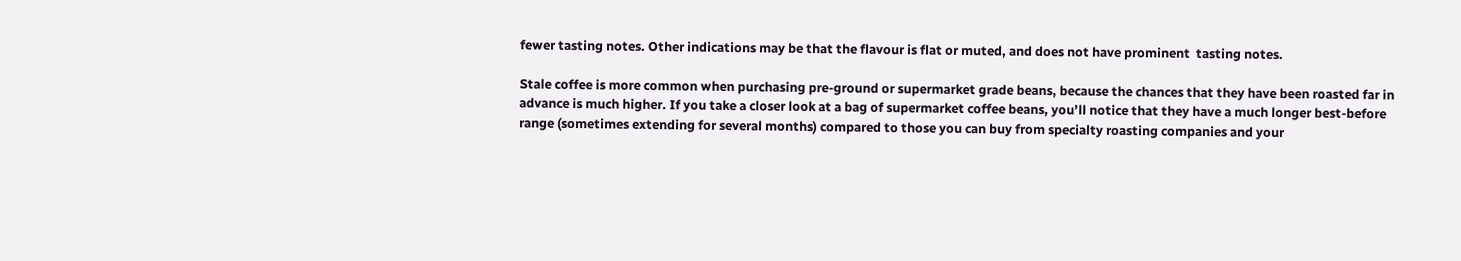fewer tasting notes. Other indications may be that the flavour is flat or muted, and does not have prominent  tasting notes.

Stale coffee is more common when purchasing pre-ground or supermarket grade beans, because the chances that they have been roasted far in advance is much higher. If you take a closer look at a bag of supermarket coffee beans, you’ll notice that they have a much longer best-before range (sometimes extending for several months) compared to those you can buy from specialty roasting companies and your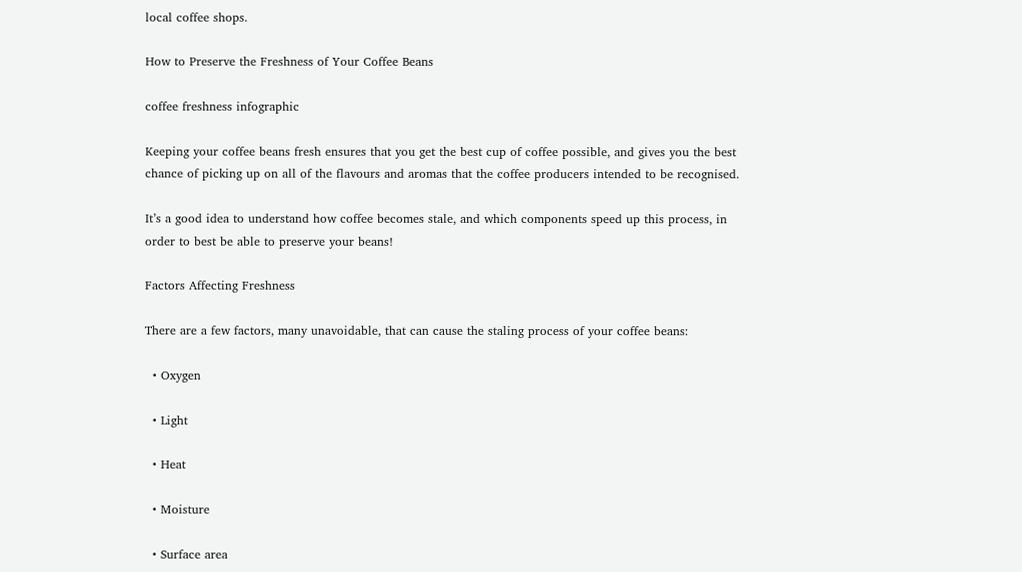local coffee shops.

How to Preserve the Freshness of Your Coffee Beans

coffee freshness infographic

Keeping your coffee beans fresh ensures that you get the best cup of coffee possible, and gives you the best chance of picking up on all of the flavours and aromas that the coffee producers intended to be recognised.

It’s a good idea to understand how coffee becomes stale, and which components speed up this process, in order to best be able to preserve your beans!

Factors Affecting Freshness

There are a few factors, many unavoidable, that can cause the staling process of your coffee beans:

  • Oxygen

  • Light

  • Heat

  • Moisture

  • Surface area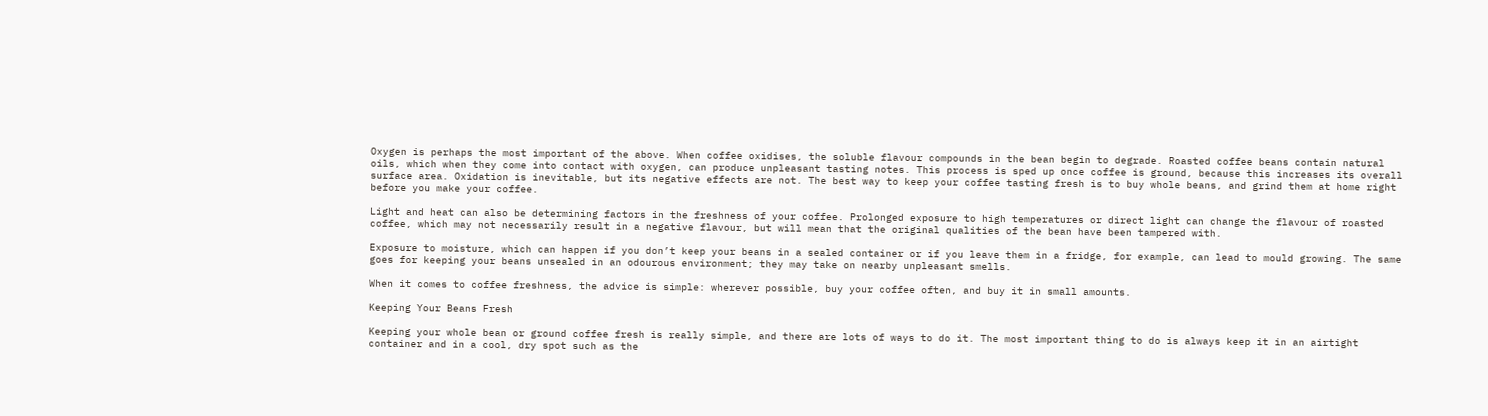Oxygen is perhaps the most important of the above. When coffee oxidises, the soluble flavour compounds in the bean begin to degrade. Roasted coffee beans contain natural oils, which when they come into contact with oxygen, can produce unpleasant tasting notes. This process is sped up once coffee is ground, because this increases its overall surface area. Oxidation is inevitable, but its negative effects are not. The best way to keep your coffee tasting fresh is to buy whole beans, and grind them at home right before you make your coffee.

Light and heat can also be determining factors in the freshness of your coffee. Prolonged exposure to high temperatures or direct light can change the flavour of roasted coffee, which may not necessarily result in a negative flavour, but will mean that the original qualities of the bean have been tampered with.

Exposure to moisture, which can happen if you don’t keep your beans in a sealed container or if you leave them in a fridge, for example, can lead to mould growing. The same goes for keeping your beans unsealed in an odourous environment; they may take on nearby unpleasant smells.

When it comes to coffee freshness, the advice is simple: wherever possible, buy your coffee often, and buy it in small amounts.

Keeping Your Beans Fresh

Keeping your whole bean or ground coffee fresh is really simple, and there are lots of ways to do it. The most important thing to do is always keep it in an airtight container and in a cool, dry spot such as the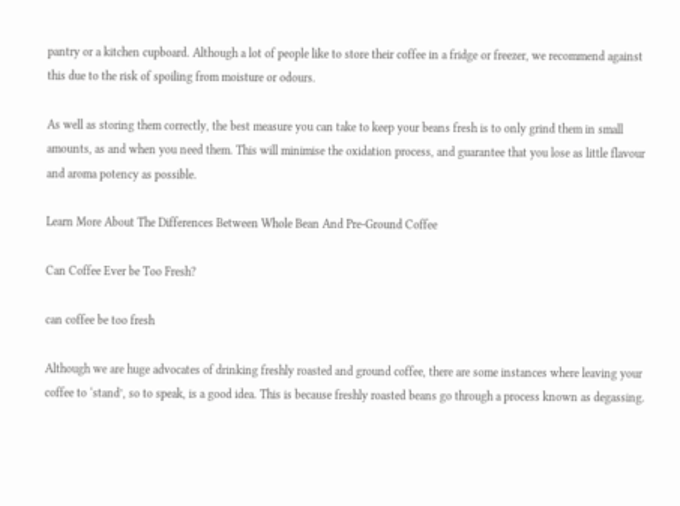pantry or a kitchen cupboard. Although a lot of people like to store their coffee in a fridge or freezer, we recommend against this due to the risk of spoiling from moisture or odours.

As well as storing them correctly, the best measure you can take to keep your beans fresh is to only grind them in small amounts, as and when you need them. This will minimise the oxidation process, and guarantee that you lose as little flavour and aroma potency as possible.

Learn More About The Differences Between Whole Bean And Pre-Ground Coffee

Can Coffee Ever be Too Fresh?

can coffee be too fresh

Although we are huge advocates of drinking freshly roasted and ground coffee, there are some instances where leaving your coffee to ‘stand’, so to speak, is a good idea. This is because freshly roasted beans go through a process known as degassing.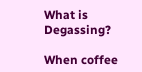What is Degassing?

When coffee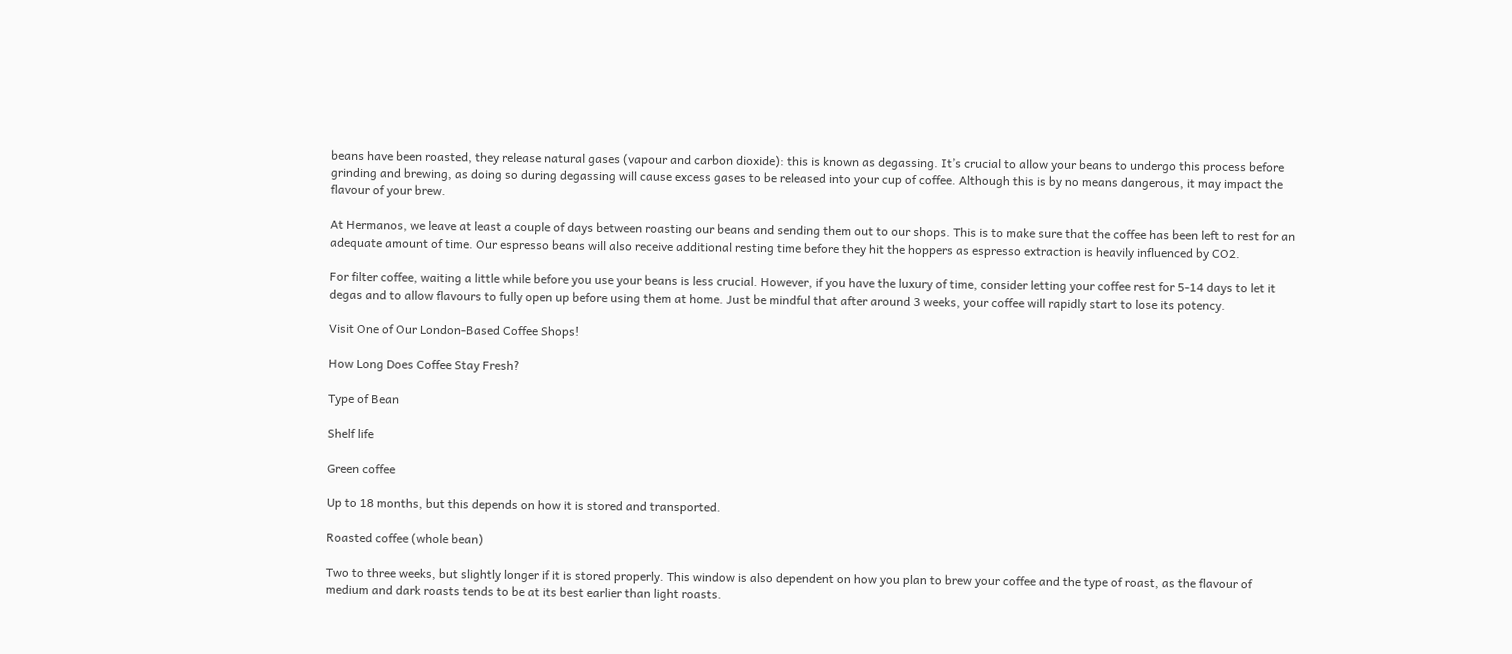beans have been roasted, they release natural gases (vapour and carbon dioxide): this is known as degassing. It’s crucial to allow your beans to undergo this process before grinding and brewing, as doing so during degassing will cause excess gases to be released into your cup of coffee. Although this is by no means dangerous, it may impact the flavour of your brew.

At Hermanos, we leave at least a couple of days between roasting our beans and sending them out to our shops. This is to make sure that the coffee has been left to rest for an adequate amount of time. Our espresso beans will also receive additional resting time before they hit the hoppers as espresso extraction is heavily influenced by CO2.

For filter coffee, waiting a little while before you use your beans is less crucial. However, if you have the luxury of time, consider letting your coffee rest for 5-14 days to let it degas and to allow flavours to fully open up before using them at home. Just be mindful that after around 3 weeks, your coffee will rapidly start to lose its potency.

Visit One of Our London-Based Coffee Shops!

How Long Does Coffee Stay Fresh?

Type of Bean

Shelf life

Green coffee

Up to 18 months, but this depends on how it is stored and transported.

Roasted coffee (whole bean)

Two to three weeks, but slightly longer if it is stored properly. This window is also dependent on how you plan to brew your coffee and the type of roast, as the flavour of medium and dark roasts tends to be at its best earlier than light roasts.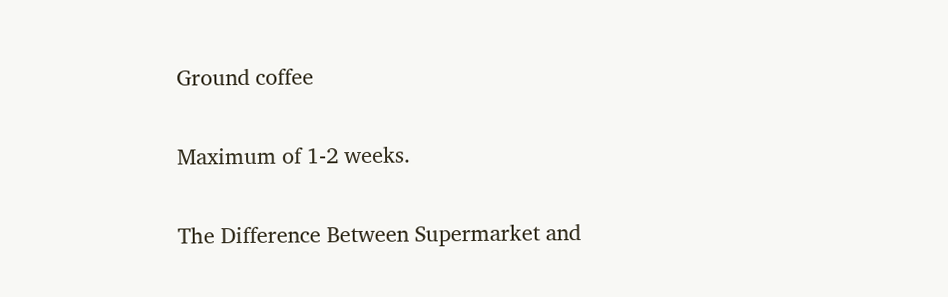Ground coffee

Maximum of 1-2 weeks.

The Difference Between Supermarket and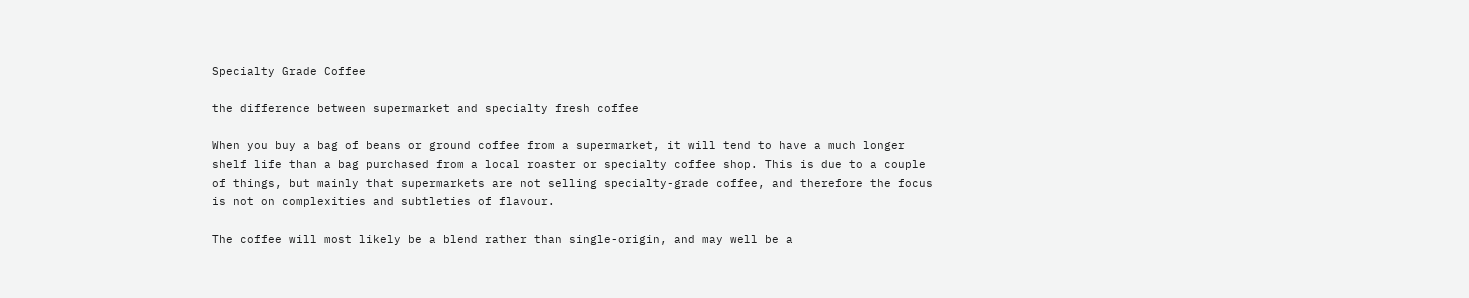Specialty Grade Coffee

the difference between supermarket and specialty fresh coffee

When you buy a bag of beans or ground coffee from a supermarket, it will tend to have a much longer shelf life than a bag purchased from a local roaster or specialty coffee shop. This is due to a couple of things, but mainly that supermarkets are not selling specialty-grade coffee, and therefore the focus is not on complexities and subtleties of flavour.

The coffee will most likely be a blend rather than single-origin, and may well be a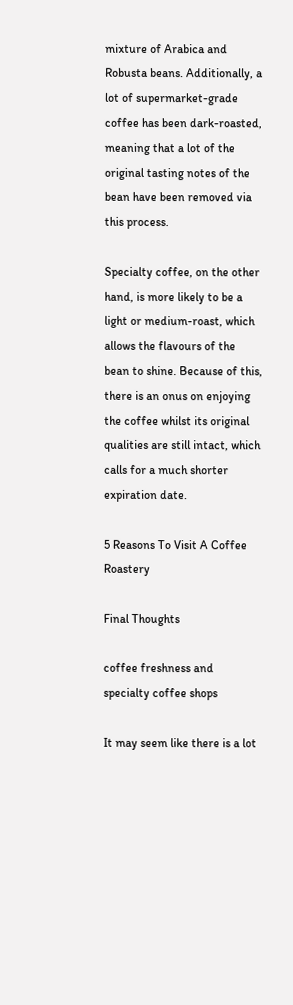mixture of Arabica and Robusta beans. Additionally, a lot of supermarket-grade coffee has been dark-roasted, meaning that a lot of the original tasting notes of the bean have been removed via this process.

Specialty coffee, on the other hand, is more likely to be a light or medium-roast, which allows the flavours of the bean to shine. Because of this, there is an onus on enjoying the coffee whilst its original qualities are still intact, which calls for a much shorter expiration date.

5 Reasons To Visit A Coffee Roastery

Final Thoughts

coffee freshness and specialty coffee shops

It may seem like there is a lot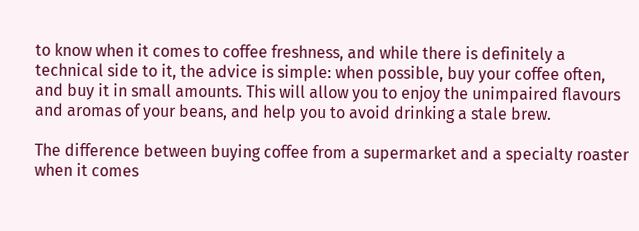to know when it comes to coffee freshness, and while there is definitely a technical side to it, the advice is simple: when possible, buy your coffee often, and buy it in small amounts. This will allow you to enjoy the unimpaired flavours and aromas of your beans, and help you to avoid drinking a stale brew.

The difference between buying coffee from a supermarket and a specialty roaster when it comes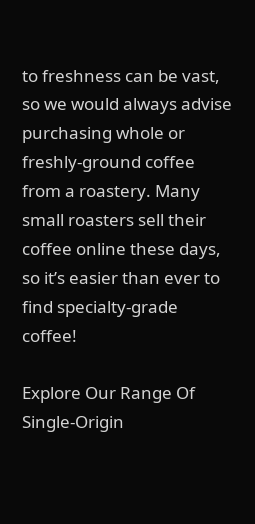to freshness can be vast, so we would always advise purchasing whole or freshly-ground coffee from a roastery. Many small roasters sell their coffee online these days, so it’s easier than ever to find specialty-grade coffee!

Explore Our Range Of Single-Origin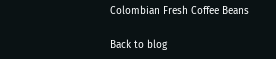Colombian Fresh Coffee Beans

Back to blog